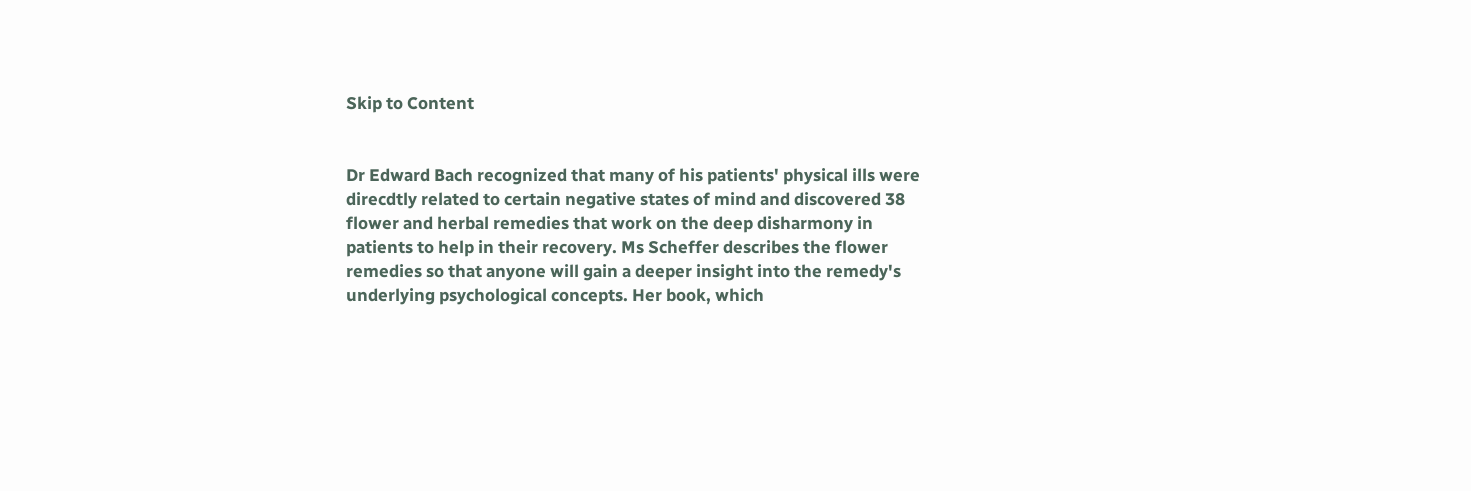Skip to Content


Dr Edward Bach recognized that many of his patients' physical ills were direcdtly related to certain negative states of mind and discovered 38 flower and herbal remedies that work on the deep disharmony in patients to help in their recovery. Ms Scheffer describes the flower remedies so that anyone will gain a deeper insight into the remedy's underlying psychological concepts. Her book, which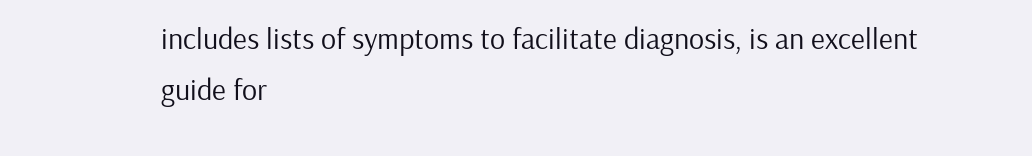includes lists of symptoms to facilitate diagnosis, is an excellent guide for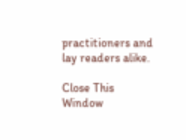practitioners and lay readers alike.

Close This Window